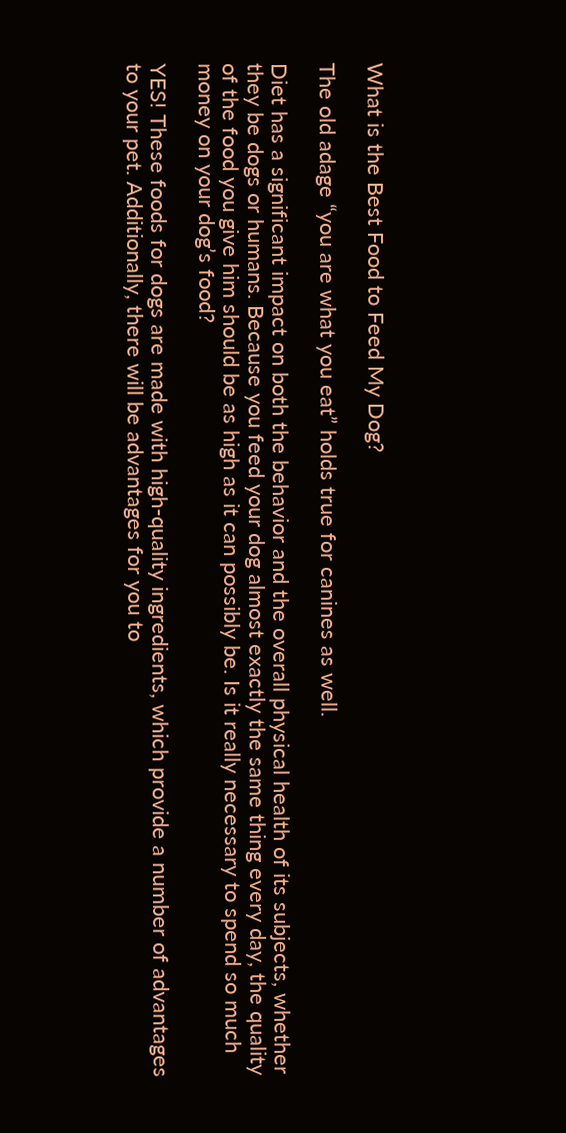What is the Best Food to Feed My Dog?

The old adage “you are what you eat” holds true for canines as well.

Diet has a significant impact on both the behavior and the overall physical health of its subjects, whether they be dogs or humans. Because you feed your dog almost exactly the same thing every day, the quality of the food you give him should be as high as it can possibly be. Is it really necessary to spend so much money on your dog’s food?

YES! These foods for dogs are made with high-quality ingredients, which provide a number of advantages to your pet. Additionally, there will be advantages for you to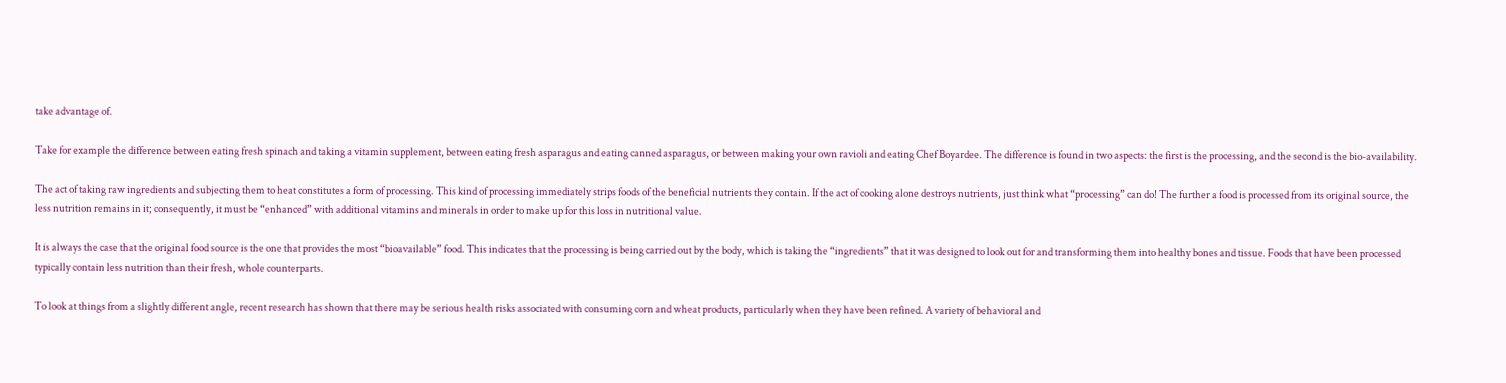take advantage of.

Take for example the difference between eating fresh spinach and taking a vitamin supplement, between eating fresh asparagus and eating canned asparagus, or between making your own ravioli and eating Chef Boyardee. The difference is found in two aspects: the first is the processing, and the second is the bio-availability.

The act of taking raw ingredients and subjecting them to heat constitutes a form of processing. This kind of processing immediately strips foods of the beneficial nutrients they contain. If the act of cooking alone destroys nutrients, just think what “processing” can do! The further a food is processed from its original source, the less nutrition remains in it; consequently, it must be “enhanced” with additional vitamins and minerals in order to make up for this loss in nutritional value.

It is always the case that the original food source is the one that provides the most “bioavailable” food. This indicates that the processing is being carried out by the body, which is taking the “ingredients” that it was designed to look out for and transforming them into healthy bones and tissue. Foods that have been processed typically contain less nutrition than their fresh, whole counterparts.

To look at things from a slightly different angle, recent research has shown that there may be serious health risks associated with consuming corn and wheat products, particularly when they have been refined. A variety of behavioral and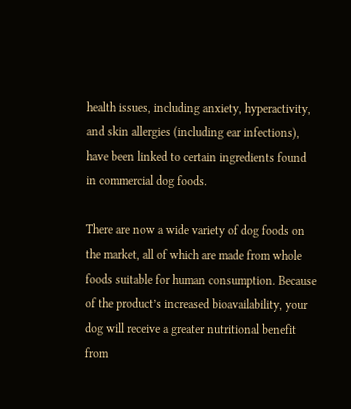health issues, including anxiety, hyperactivity, and skin allergies (including ear infections), have been linked to certain ingredients found in commercial dog foods.

There are now a wide variety of dog foods on the market, all of which are made from whole foods suitable for human consumption. Because of the product’s increased bioavailability, your dog will receive a greater nutritional benefit from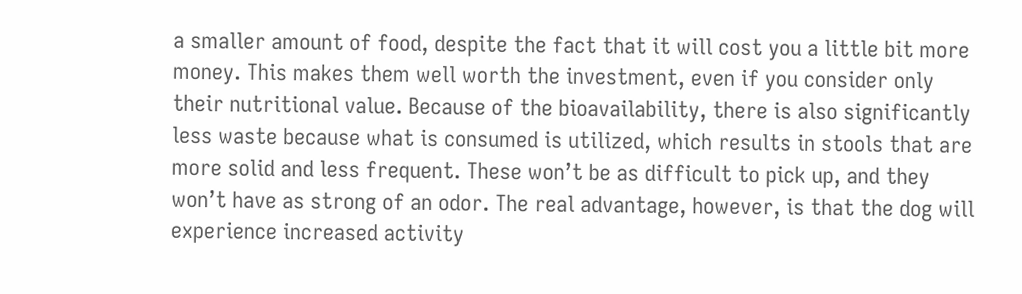a smaller amount of food, despite the fact that it will cost you a little bit more money. This makes them well worth the investment, even if you consider only their nutritional value. Because of the bioavailability, there is also significantly less waste because what is consumed is utilized, which results in stools that are more solid and less frequent. These won’t be as difficult to pick up, and they won’t have as strong of an odor. The real advantage, however, is that the dog will experience increased activity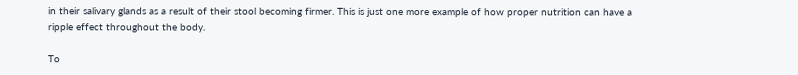in their salivary glands as a result of their stool becoming firmer. This is just one more example of how proper nutrition can have a ripple effect throughout the body.

To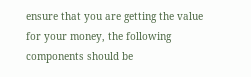ensure that you are getting the value for your money, the following components should be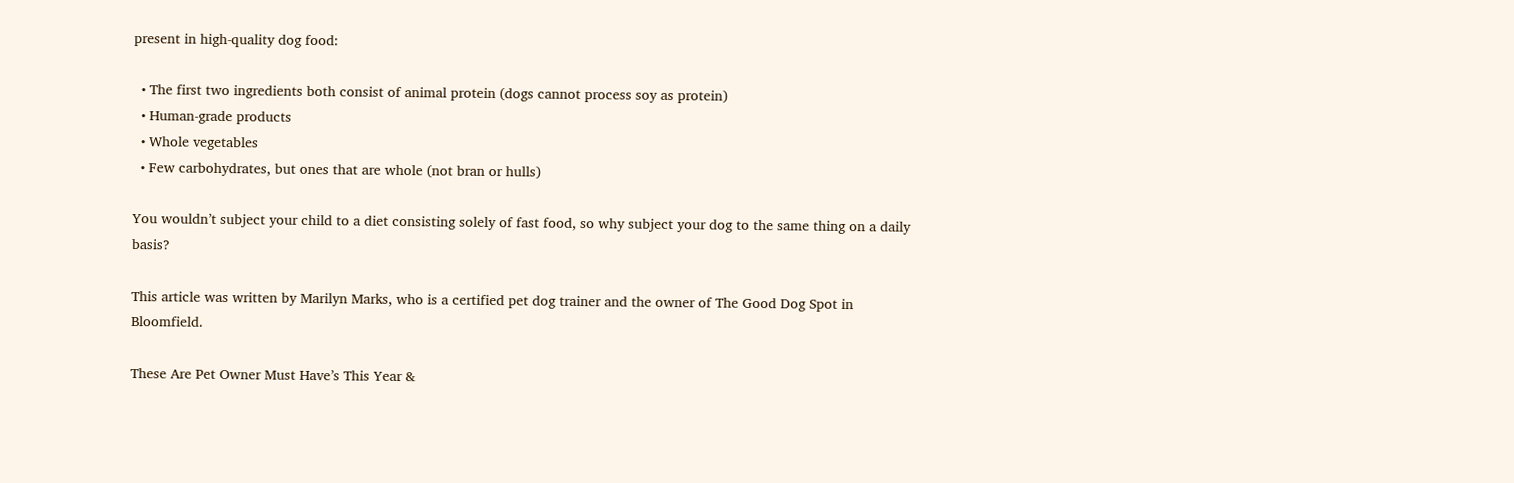present in high-quality dog food:

  • The first two ingredients both consist of animal protein (dogs cannot process soy as protein)
  • Human-grade products
  • Whole vegetables
  • Few carbohydrates, but ones that are whole (not bran or hulls)

You wouldn’t subject your child to a diet consisting solely of fast food, so why subject your dog to the same thing on a daily basis?

This article was written by Marilyn Marks, who is a certified pet dog trainer and the owner of The Good Dog Spot in Bloomfield.

These Are Pet Owner Must Have’s This Year &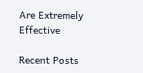Are Extremely Effective

Recent Posts